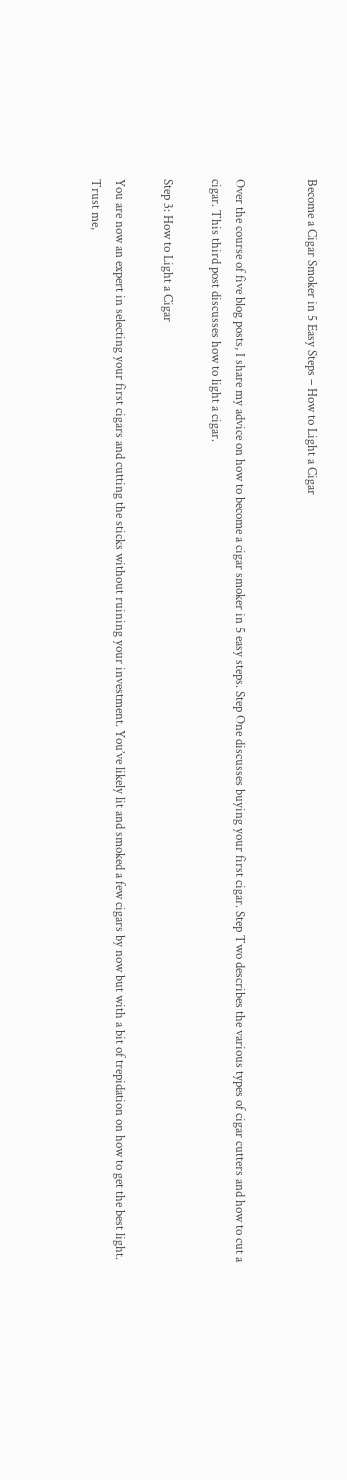Become a Cigar Smoker in 5 Easy Steps – How to Light a Cigar


Over the course of five blog posts, I share my advice on how to become a cigar smoker in 5 easy steps. Step One discusses buying your first cigar. Step Two describes the various types of cigar cutters and how to cut a cigar. This third post discusses how to light a cigar.

Step 3: How to Light a Cigar

You are now an expert in selecting your first cigars and cutting the sticks without ruining your investment. You’ve likely lit and smoked a few cigars by now but with a bit of trepidation on how to get the best light. Trust me,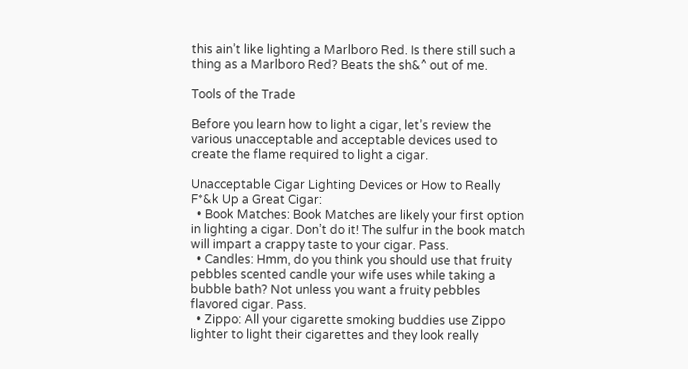this ain’t like lighting a Marlboro Red. Is there still such a thing as a Marlboro Red? Beats the sh&^ out of me.

Tools of the Trade

Before you learn how to light a cigar, let’s review the various unacceptable and acceptable devices used to create the flame required to light a cigar.

Unacceptable Cigar Lighting Devices or How to Really F*&k Up a Great Cigar:
  • Book Matches: Book Matches are likely your first option in lighting a cigar. Don’t do it! The sulfur in the book match will impart a crappy taste to your cigar. Pass.
  • Candles: Hmm, do you think you should use that fruity pebbles scented candle your wife uses while taking a bubble bath? Not unless you want a fruity pebbles flavored cigar. Pass.
  • Zippo: All your cigarette smoking buddies use Zippo lighter to light their cigarettes and they look really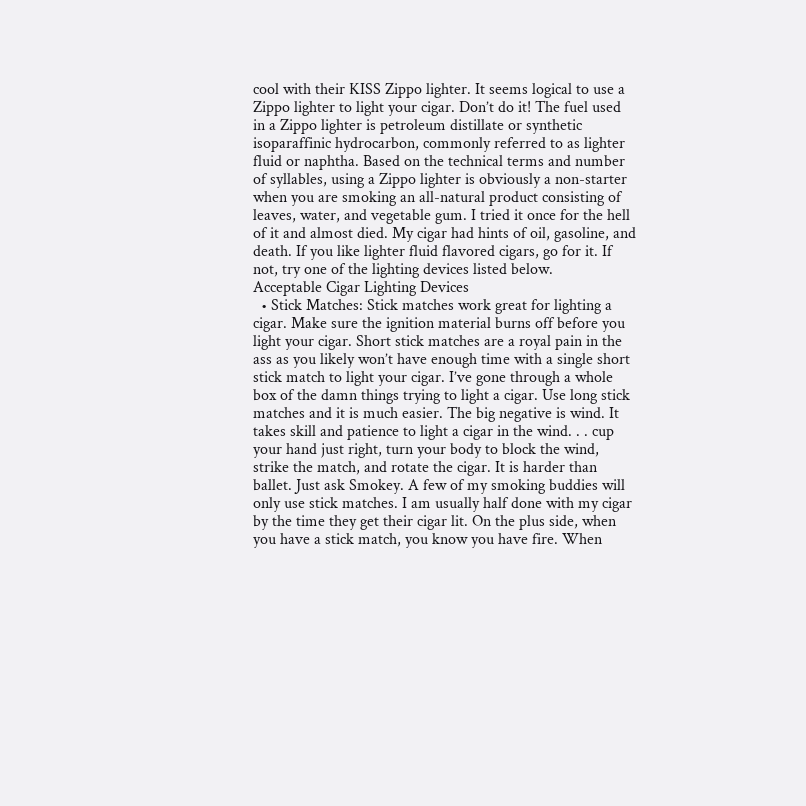cool with their KISS Zippo lighter. It seems logical to use a Zippo lighter to light your cigar. Don’t do it! The fuel used in a Zippo lighter is petroleum distillate or synthetic isoparaffinic hydrocarbon, commonly referred to as lighter fluid or naphtha. Based on the technical terms and number of syllables, using a Zippo lighter is obviously a non-starter when you are smoking an all-natural product consisting of leaves, water, and vegetable gum. I tried it once for the hell of it and almost died. My cigar had hints of oil, gasoline, and death. If you like lighter fluid flavored cigars, go for it. If not, try one of the lighting devices listed below.
Acceptable Cigar Lighting Devices
  • Stick Matches: Stick matches work great for lighting a cigar. Make sure the ignition material burns off before you light your cigar. Short stick matches are a royal pain in the ass as you likely won’t have enough time with a single short stick match to light your cigar. I’ve gone through a whole box of the damn things trying to light a cigar. Use long stick matches and it is much easier. The big negative is wind. It takes skill and patience to light a cigar in the wind. . . cup your hand just right, turn your body to block the wind, strike the match, and rotate the cigar. It is harder than ballet. Just ask Smokey. A few of my smoking buddies will only use stick matches. I am usually half done with my cigar by the time they get their cigar lit. On the plus side, when you have a stick match, you know you have fire. When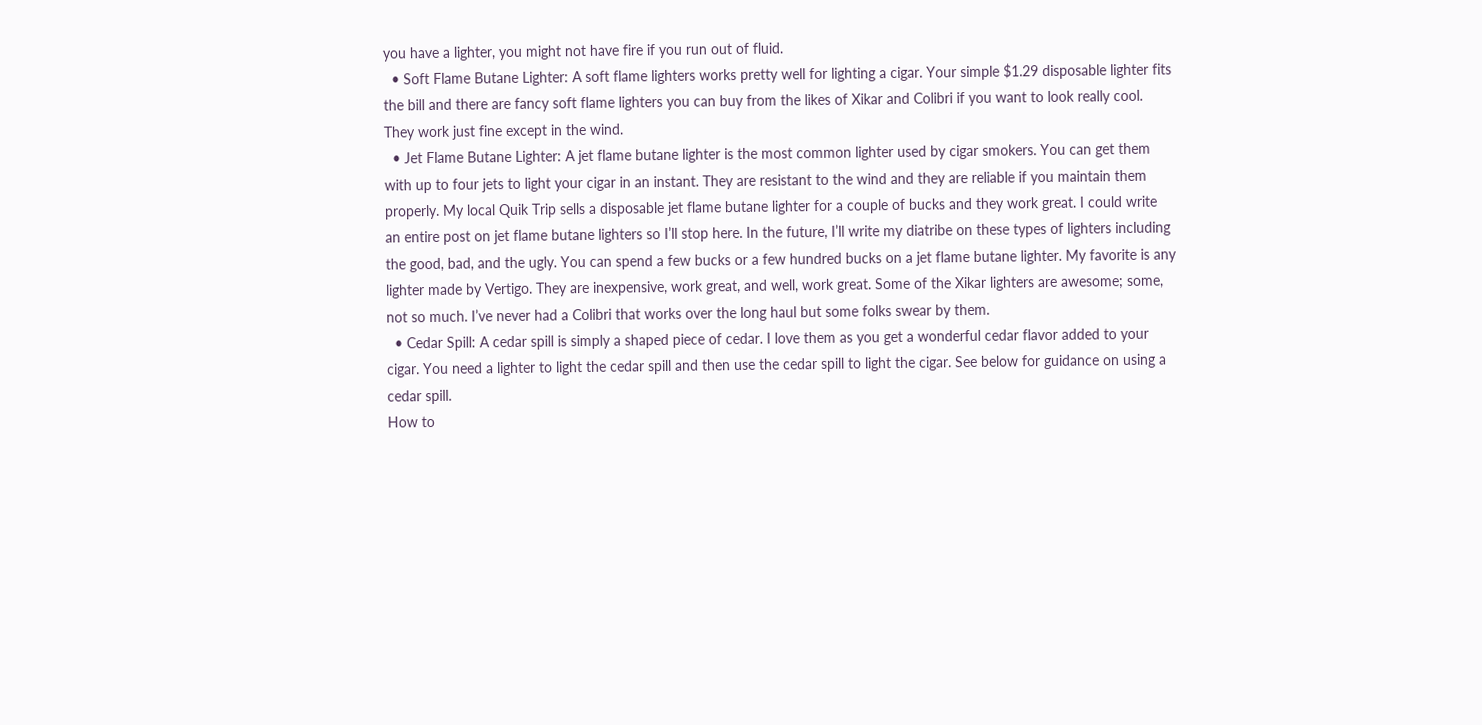you have a lighter, you might not have fire if you run out of fluid.
  • Soft Flame Butane Lighter: A soft flame lighters works pretty well for lighting a cigar. Your simple $1.29 disposable lighter fits the bill and there are fancy soft flame lighters you can buy from the likes of Xikar and Colibri if you want to look really cool. They work just fine except in the wind.
  • Jet Flame Butane Lighter: A jet flame butane lighter is the most common lighter used by cigar smokers. You can get them with up to four jets to light your cigar in an instant. They are resistant to the wind and they are reliable if you maintain them properly. My local Quik Trip sells a disposable jet flame butane lighter for a couple of bucks and they work great. I could write an entire post on jet flame butane lighters so I’ll stop here. In the future, I’ll write my diatribe on these types of lighters including the good, bad, and the ugly. You can spend a few bucks or a few hundred bucks on a jet flame butane lighter. My favorite is any lighter made by Vertigo. They are inexpensive, work great, and well, work great. Some of the Xikar lighters are awesome; some, not so much. I’ve never had a Colibri that works over the long haul but some folks swear by them.
  • Cedar Spill: A cedar spill is simply a shaped piece of cedar. I love them as you get a wonderful cedar flavor added to your cigar. You need a lighter to light the cedar spill and then use the cedar spill to light the cigar. See below for guidance on using a cedar spill.
How to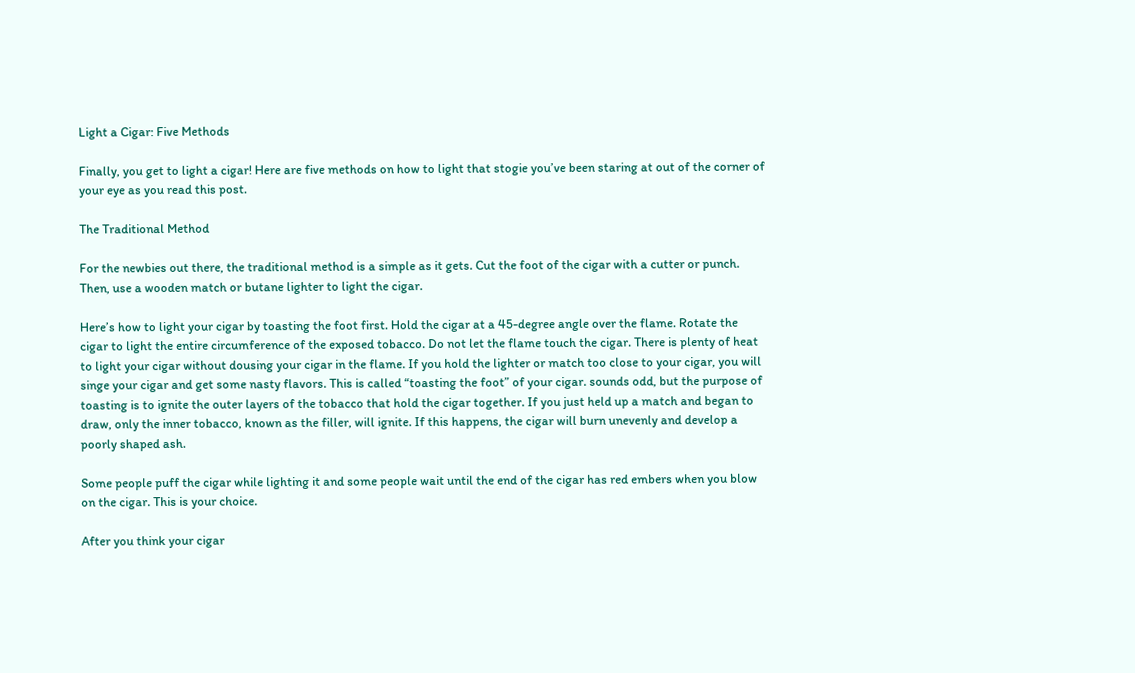Light a Cigar: Five Methods

Finally, you get to light a cigar! Here are five methods on how to light that stogie you’ve been staring at out of the corner of your eye as you read this post.

The Traditional Method

For the newbies out there, the traditional method is a simple as it gets. Cut the foot of the cigar with a cutter or punch. Then, use a wooden match or butane lighter to light the cigar.

Here’s how to light your cigar by toasting the foot first. Hold the cigar at a 45-degree angle over the flame. Rotate the cigar to light the entire circumference of the exposed tobacco. Do not let the flame touch the cigar. There is plenty of heat to light your cigar without dousing your cigar in the flame. If you hold the lighter or match too close to your cigar, you will singe your cigar and get some nasty flavors. This is called “toasting the foot” of your cigar. sounds odd, but the purpose of toasting is to ignite the outer layers of the tobacco that hold the cigar together. If you just held up a match and began to draw, only the inner tobacco, known as the filler, will ignite. If this happens, the cigar will burn unevenly and develop a poorly shaped ash.

Some people puff the cigar while lighting it and some people wait until the end of the cigar has red embers when you blow on the cigar. This is your choice.

After you think your cigar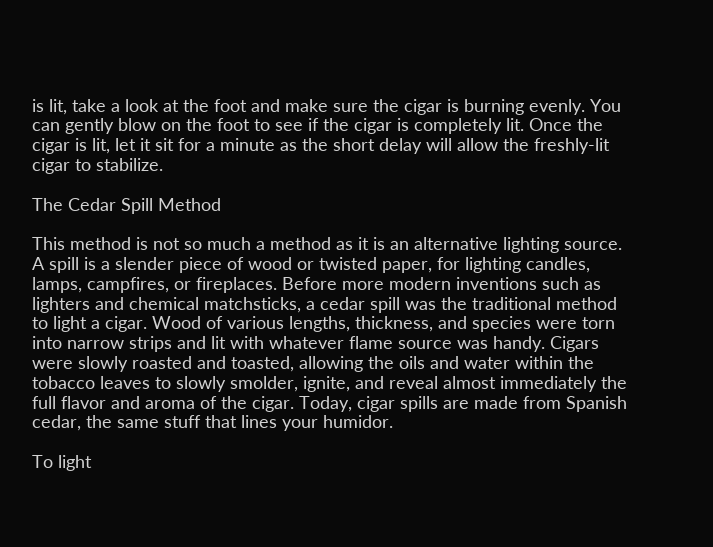is lit, take a look at the foot and make sure the cigar is burning evenly. You can gently blow on the foot to see if the cigar is completely lit. Once the cigar is lit, let it sit for a minute as the short delay will allow the freshly-lit cigar to stabilize.

The Cedar Spill Method

This method is not so much a method as it is an alternative lighting source. A spill is a slender piece of wood or twisted paper, for lighting candles, lamps, campfires, or fireplaces. Before more modern inventions such as lighters and chemical matchsticks, a cedar spill was the traditional method to light a cigar. Wood of various lengths, thickness, and species were torn into narrow strips and lit with whatever flame source was handy. Cigars were slowly roasted and toasted, allowing the oils and water within the tobacco leaves to slowly smolder, ignite, and reveal almost immediately the full flavor and aroma of the cigar. Today, cigar spills are made from Spanish cedar, the same stuff that lines your humidor.

To light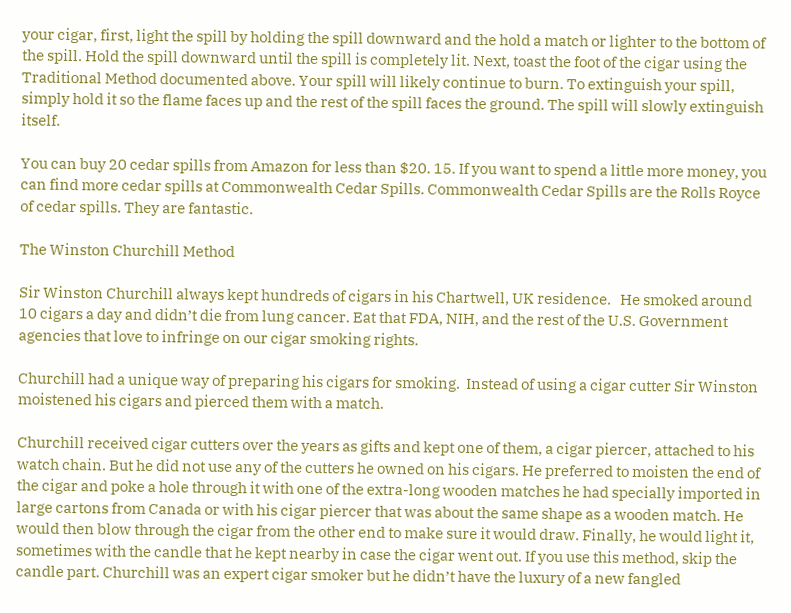your cigar, first, light the spill by holding the spill downward and the hold a match or lighter to the bottom of the spill. Hold the spill downward until the spill is completely lit. Next, toast the foot of the cigar using the Traditional Method documented above. Your spill will likely continue to burn. To extinguish your spill, simply hold it so the flame faces up and the rest of the spill faces the ground. The spill will slowly extinguish itself.

You can buy 20 cedar spills from Amazon for less than $20. 15. If you want to spend a little more money, you can find more cedar spills at Commonwealth Cedar Spills. Commonwealth Cedar Spills are the Rolls Royce of cedar spills. They are fantastic.

The Winston Churchill Method

Sir Winston Churchill always kept hundreds of cigars in his Chartwell, UK residence.   He smoked around 10 cigars a day and didn’t die from lung cancer. Eat that FDA, NIH, and the rest of the U.S. Government agencies that love to infringe on our cigar smoking rights.

Churchill had a unique way of preparing his cigars for smoking.  Instead of using a cigar cutter Sir Winston moistened his cigars and pierced them with a match.

Churchill received cigar cutters over the years as gifts and kept one of them, a cigar piercer, attached to his watch chain. But he did not use any of the cutters he owned on his cigars. He preferred to moisten the end of the cigar and poke a hole through it with one of the extra-long wooden matches he had specially imported in large cartons from Canada or with his cigar piercer that was about the same shape as a wooden match. He would then blow through the cigar from the other end to make sure it would draw. Finally, he would light it, sometimes with the candle that he kept nearby in case the cigar went out. If you use this method, skip the candle part. Churchill was an expert cigar smoker but he didn’t have the luxury of a new fangled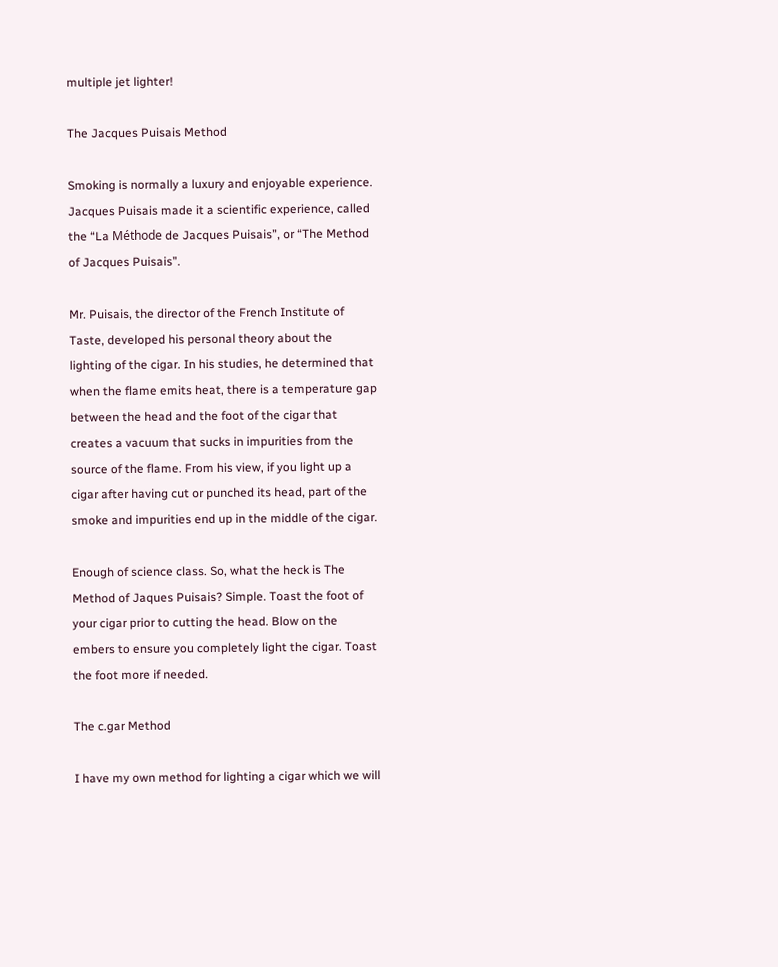multiple jet lighter!

The Jacques Puisais Method

Smoking is normally a luxury and enjoyable experience. Jacques Puisais made it a scientific experience, called the “La Méthode de Jacques Puisais”, or “The Method of Jacques Puisais”.

Mr. Puisais, the director of the French Institute of Taste, developed his personal theory about the lighting of the cigar. In his studies, he determined that when the flame emits heat, there is a temperature gap between the head and the foot of the cigar that creates a vacuum that sucks in impurities from the source of the flame. From his view, if you light up a cigar after having cut or punched its head, part of the smoke and impurities end up in the middle of the cigar.

Enough of science class. So, what the heck is The Method of Jaques Puisais? Simple. Toast the foot of your cigar prior to cutting the head. Blow on the embers to ensure you completely light the cigar. Toast the foot more if needed.

The c.gar Method

I have my own method for lighting a cigar which we will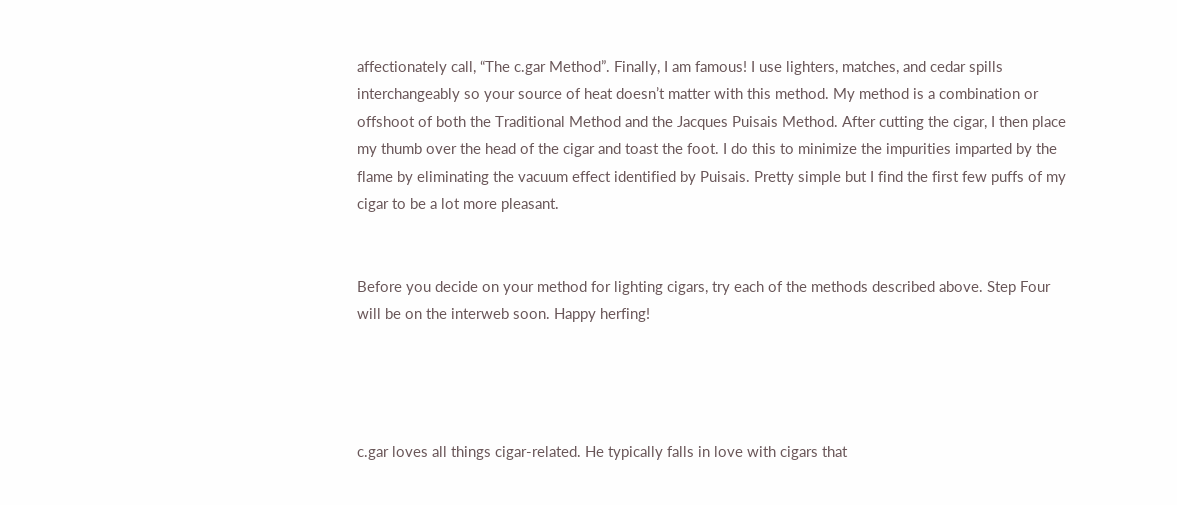affectionately call, “The c.gar Method”. Finally, I am famous! I use lighters, matches, and cedar spills interchangeably so your source of heat doesn’t matter with this method. My method is a combination or offshoot of both the Traditional Method and the Jacques Puisais Method. After cutting the cigar, I then place my thumb over the head of the cigar and toast the foot. I do this to minimize the impurities imparted by the flame by eliminating the vacuum effect identified by Puisais. Pretty simple but I find the first few puffs of my cigar to be a lot more pleasant.


Before you decide on your method for lighting cigars, try each of the methods described above. Step Four will be on the interweb soon. Happy herfing!




c.gar loves all things cigar-related. He typically falls in love with cigars that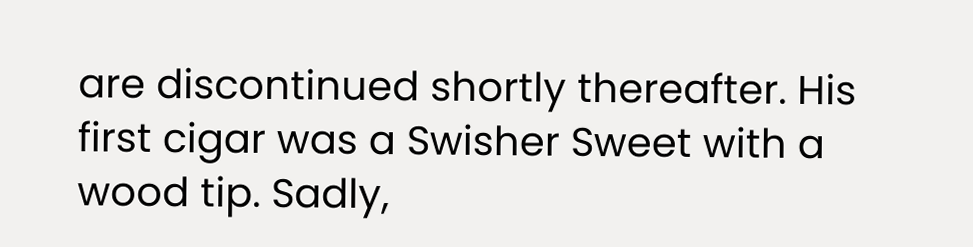are discontinued shortly thereafter. His first cigar was a Swisher Sweet with a wood tip. Sadly,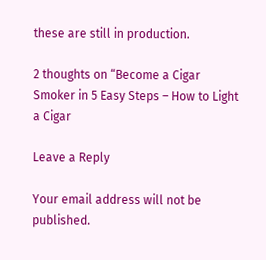these are still in production.

2 thoughts on “Become a Cigar Smoker in 5 Easy Steps – How to Light a Cigar

Leave a Reply

Your email address will not be published.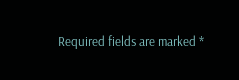Required fields are marked *